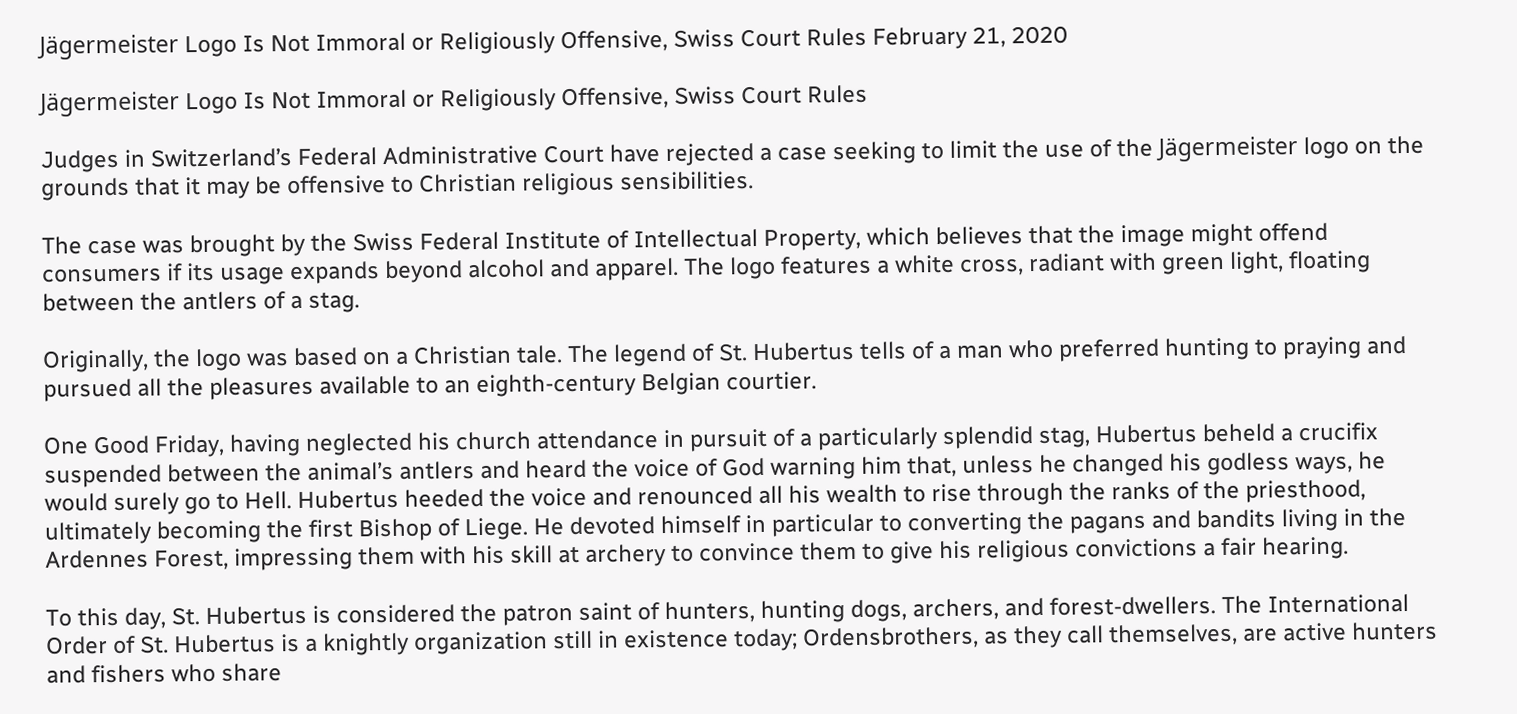Jägermeister Logo Is Not Immoral or Religiously Offensive, Swiss Court Rules February 21, 2020

Jägermeister Logo Is Not Immoral or Religiously Offensive, Swiss Court Rules

Judges in Switzerland’s Federal Administrative Court have rejected a case seeking to limit the use of the Jägermeister logo on the grounds that it may be offensive to Christian religious sensibilities.

The case was brought by the Swiss Federal Institute of Intellectual Property, which believes that the image might offend consumers if its usage expands beyond alcohol and apparel. The logo features a white cross, radiant with green light, floating between the antlers of a stag.

Originally, the logo was based on a Christian tale. The legend of St. Hubertus tells of a man who preferred hunting to praying and pursued all the pleasures available to an eighth-century Belgian courtier.

One Good Friday, having neglected his church attendance in pursuit of a particularly splendid stag, Hubertus beheld a crucifix suspended between the animal’s antlers and heard the voice of God warning him that, unless he changed his godless ways, he would surely go to Hell. Hubertus heeded the voice and renounced all his wealth to rise through the ranks of the priesthood, ultimately becoming the first Bishop of Liege. He devoted himself in particular to converting the pagans and bandits living in the Ardennes Forest, impressing them with his skill at archery to convince them to give his religious convictions a fair hearing.

To this day, St. Hubertus is considered the patron saint of hunters, hunting dogs, archers, and forest-dwellers. The International Order of St. Hubertus is a knightly organization still in existence today; Ordensbrothers, as they call themselves, are active hunters and fishers who share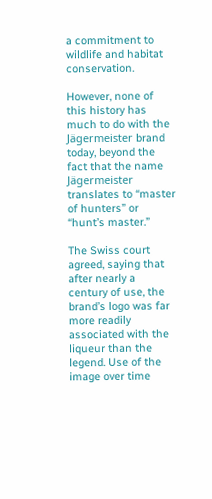a commitment to wildlife and habitat conservation.

However, none of this history has much to do with the Jägermeister brand today, beyond the fact that the name Jägermeister translates to “master of hunters” or “hunt’s master.”

The Swiss court agreed, saying that after nearly a century of use, the brand’s logo was far more readily associated with the liqueur than the legend. Use of the image over time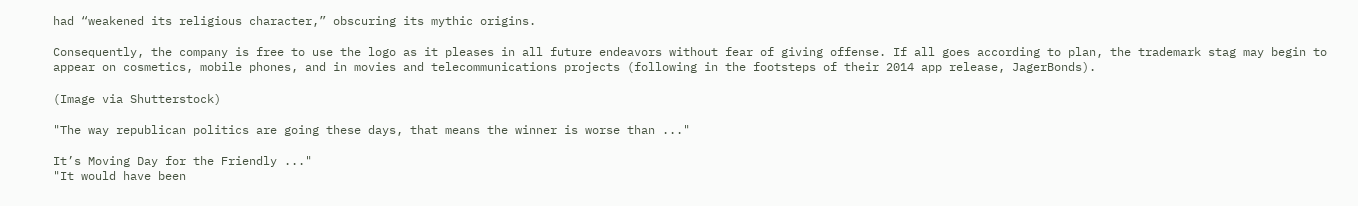had “weakened its religious character,” obscuring its mythic origins.

Consequently, the company is free to use the logo as it pleases in all future endeavors without fear of giving offense. If all goes according to plan, the trademark stag may begin to appear on cosmetics, mobile phones, and in movies and telecommunications projects (following in the footsteps of their 2014 app release, JagerBonds).

(Image via Shutterstock)

"The way republican politics are going these days, that means the winner is worse than ..."

It’s Moving Day for the Friendly ..."
"It would have been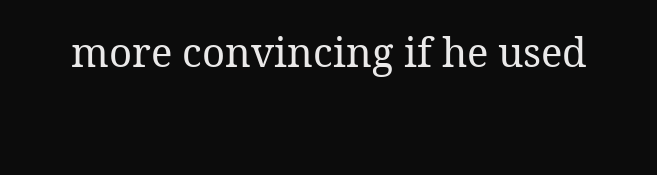more convincing if he used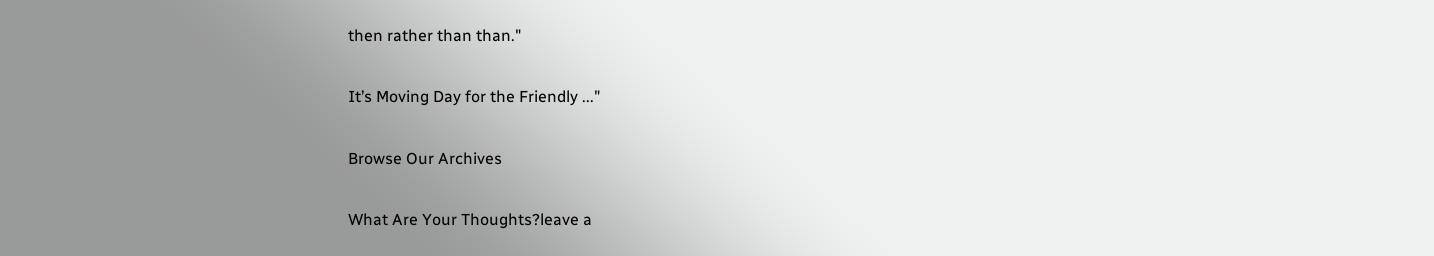then rather than than."

It’s Moving Day for the Friendly ..."

Browse Our Archives

What Are Your Thoughts?leave a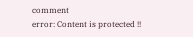comment
error: Content is protected !!